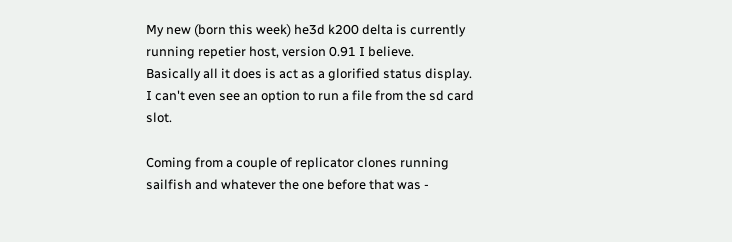My new (born this week) he3d k200 delta is currently running repetier host, version 0.91 I believe.
Basically all it does is act as a glorified status display.
I can't even see an option to run a file from the sd card slot.

Coming from a couple of replicator clones running sailfish and whatever the one before that was -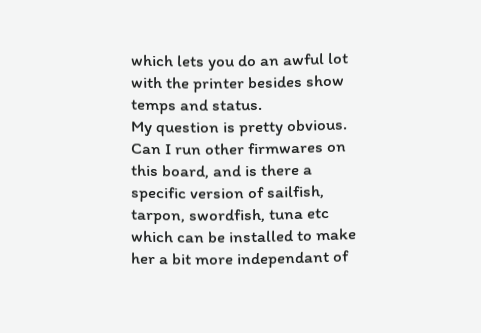which lets you do an awful lot with the printer besides show temps and status.
My question is pretty obvious. Can I run other firmwares on this board, and is there a specific version of sailfish, tarpon, swordfish, tuna etc which can be installed to make her a bit more independant of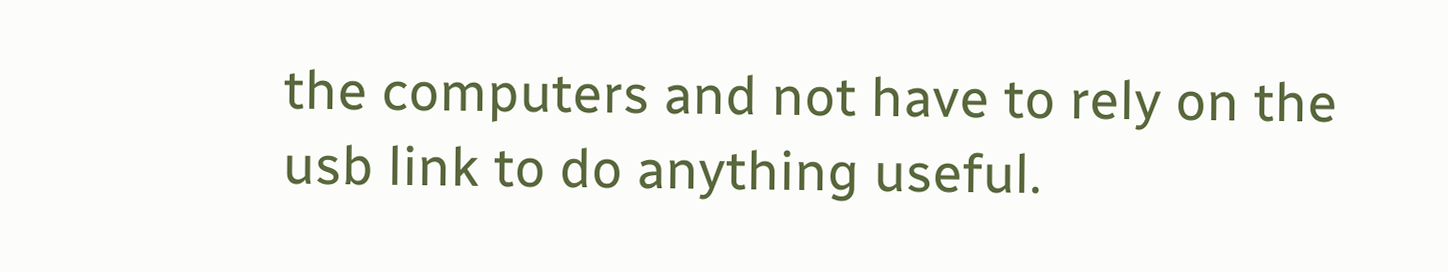the computers and not have to rely on the usb link to do anything useful.